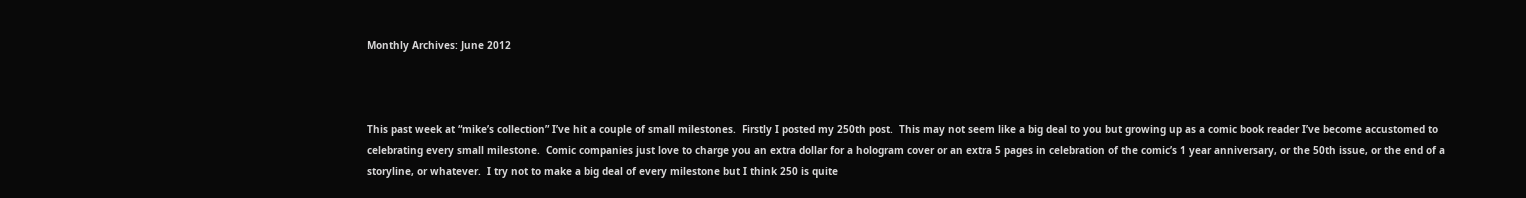Monthly Archives: June 2012



This past week at “mike’s collection” I’ve hit a couple of small milestones.  Firstly I posted my 250th post.  This may not seem like a big deal to you but growing up as a comic book reader I’ve become accustomed to celebrating every small milestone.  Comic companies just love to charge you an extra dollar for a hologram cover or an extra 5 pages in celebration of the comic’s 1 year anniversary, or the 50th issue, or the end of a storyline, or whatever.  I try not to make a big deal of every milestone but I think 250 is quite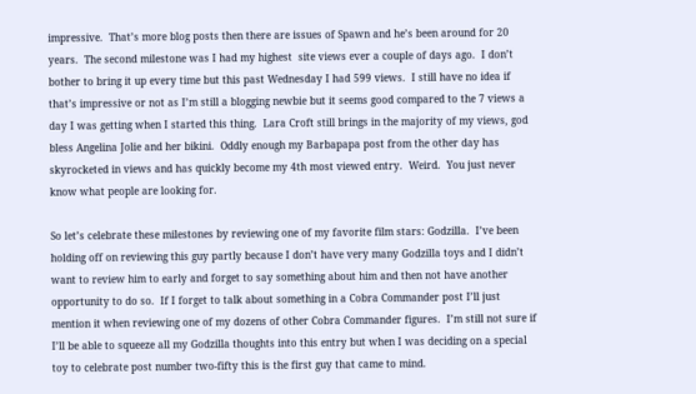impressive.  That’s more blog posts then there are issues of Spawn and he’s been around for 20 years.  The second milestone was I had my highest  site views ever a couple of days ago.  I don’t bother to bring it up every time but this past Wednesday I had 599 views.  I still have no idea if that’s impressive or not as I’m still a blogging newbie but it seems good compared to the 7 views a day I was getting when I started this thing.  Lara Croft still brings in the majority of my views, god bless Angelina Jolie and her bikini.  Oddly enough my Barbapapa post from the other day has skyrocketed in views and has quickly become my 4th most viewed entry.  Weird.  You just never know what people are looking for.

So let’s celebrate these milestones by reviewing one of my favorite film stars: Godzilla.  I’ve been holding off on reviewing this guy partly because I don’t have very many Godzilla toys and I didn’t want to review him to early and forget to say something about him and then not have another opportunity to do so.  If I forget to talk about something in a Cobra Commander post I’ll just mention it when reviewing one of my dozens of other Cobra Commander figures.  I’m still not sure if I’ll be able to squeeze all my Godzilla thoughts into this entry but when I was deciding on a special toy to celebrate post number two-fifty this is the first guy that came to mind.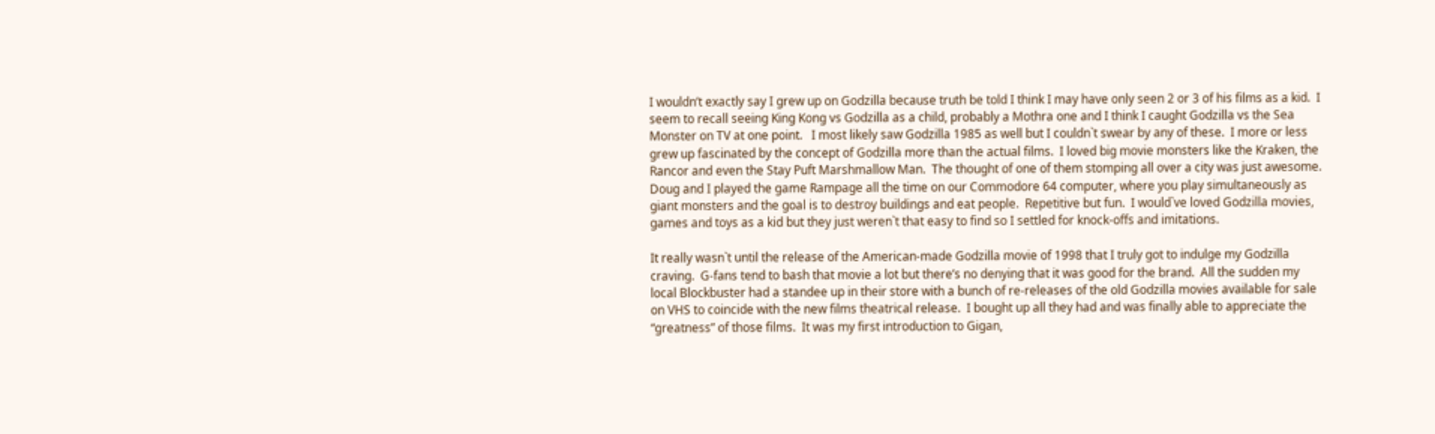I wouldn’t exactly say I grew up on Godzilla because truth be told I think I may have only seen 2 or 3 of his films as a kid.  I seem to recall seeing King Kong vs Godzilla as a child, probably a Mothra one and I think I caught Godzilla vs the Sea Monster on TV at one point.   I most likely saw Godzilla 1985 as well but I couldn`t swear by any of these.  I more or less grew up fascinated by the concept of Godzilla more than the actual films.  I loved big movie monsters like the Kraken, the Rancor and even the Stay Puft Marshmallow Man.  The thought of one of them stomping all over a city was just awesome.  Doug and I played the game Rampage all the time on our Commodore 64 computer, where you play simultaneously as giant monsters and the goal is to destroy buildings and eat people.  Repetitive but fun.  I would`ve loved Godzilla movies, games and toys as a kid but they just weren`t that easy to find so I settled for knock-offs and imitations.

It really wasn`t until the release of the American-made Godzilla movie of 1998 that I truly got to indulge my Godzilla craving.  G-fans tend to bash that movie a lot but there’s no denying that it was good for the brand.  All the sudden my local Blockbuster had a standee up in their store with a bunch of re-releases of the old Godzilla movies available for sale on VHS to coincide with the new films theatrical release.  I bought up all they had and was finally able to appreciate the “greatness” of those films.  It was my first introduction to Gigan,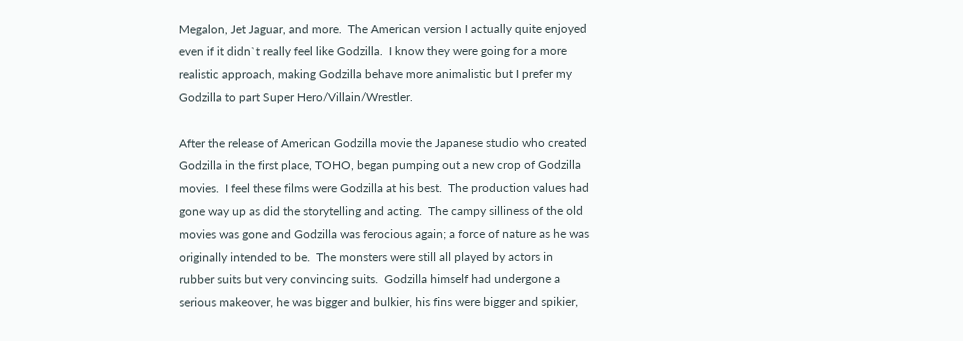Megalon, Jet Jaguar, and more.  The American version I actually quite enjoyed even if it didn`t really feel like Godzilla.  I know they were going for a more realistic approach, making Godzilla behave more animalistic but I prefer my Godzilla to part Super Hero/Villain/Wrestler.

After the release of American Godzilla movie the Japanese studio who created Godzilla in the first place, TOHO, began pumping out a new crop of Godzilla movies.  I feel these films were Godzilla at his best.  The production values had gone way up as did the storytelling and acting.  The campy silliness of the old movies was gone and Godzilla was ferocious again; a force of nature as he was originally intended to be.  The monsters were still all played by actors in rubber suits but very convincing suits.  Godzilla himself had undergone a serious makeover, he was bigger and bulkier, his fins were bigger and spikier,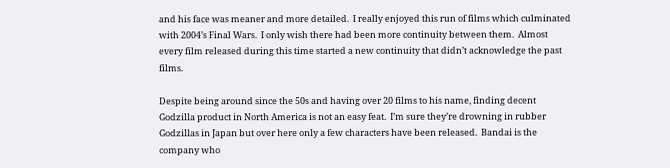and his face was meaner and more detailed.  I really enjoyed this run of films which culminated with 2004’s Final Wars.  I only wish there had been more continuity between them.  Almost every film released during this time started a new continuity that didn’t acknowledge the past films.

Despite being around since the 50s and having over 20 films to his name, finding decent Godzilla product in North America is not an easy feat.  I’m sure they’re drowning in rubber Godzillas in Japan but over here only a few characters have been released.  Bandai is the company who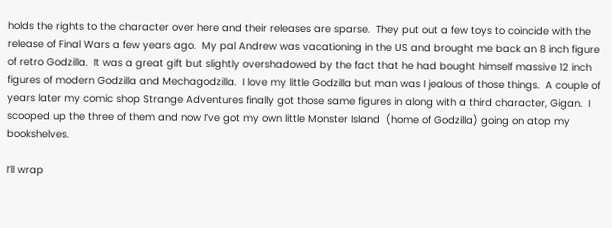holds the rights to the character over here and their releases are sparse.  They put out a few toys to coincide with the release of Final Wars a few years ago.  My pal Andrew was vacationing in the US and brought me back an 8 inch figure of retro Godzilla.  It was a great gift but slightly overshadowed by the fact that he had bought himself massive 12 inch figures of modern Godzilla and Mechagodzilla.  I love my little Godzilla but man was I jealous of those things.  A couple of years later my comic shop Strange Adventures finally got those same figures in along with a third character, Gigan.  I scooped up the three of them and now I’ve got my own little Monster Island  (home of Godzilla) going on atop my bookshelves.

I’ll wrap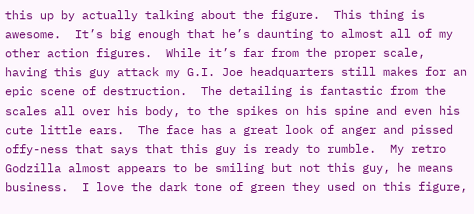this up by actually talking about the figure.  This thing is awesome.  It’s big enough that he’s daunting to almost all of my other action figures.  While it’s far from the proper scale, having this guy attack my G.I. Joe headquarters still makes for an epic scene of destruction.  The detailing is fantastic from the scales all over his body, to the spikes on his spine and even his cute little ears.  The face has a great look of anger and pissed offy-ness that says that this guy is ready to rumble.  My retro Godzilla almost appears to be smiling but not this guy, he means business.  I love the dark tone of green they used on this figure,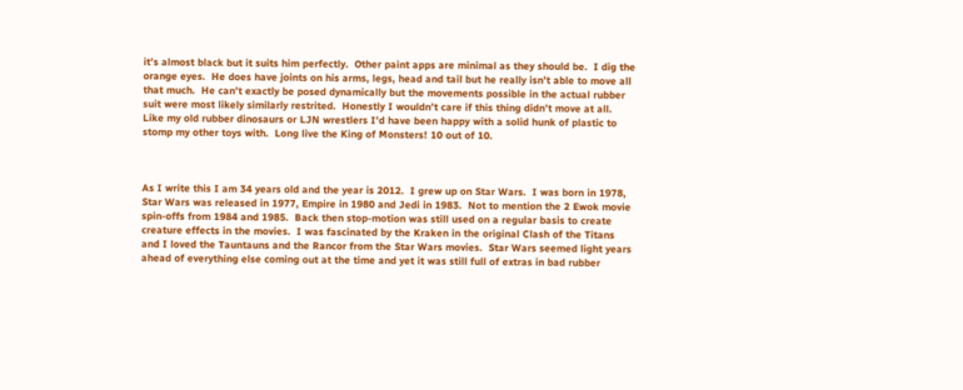it’s almost black but it suits him perfectly.  Other paint apps are minimal as they should be.  I dig the orange eyes.  He does have joints on his arms, legs, head and tail but he really isn’t able to move all that much.  He can’t exactly be posed dynamically but the movements possible in the actual rubber suit were most likely similarly restrited.  Honestly I wouldn’t care if this thing didn’t move at all.  Like my old rubber dinosaurs or LJN wrestlers I’d have been happy with a solid hunk of plastic to stomp my other toys with.  Long live the King of Monsters! 10 out of 10.



As I write this I am 34 years old and the year is 2012.  I grew up on Star Wars.  I was born in 1978, Star Wars was released in 1977, Empire in 1980 and Jedi in 1983.  Not to mention the 2 Ewok movie spin-offs from 1984 and 1985.  Back then stop-motion was still used on a regular basis to create creature effects in the movies.  I was fascinated by the Kraken in the original Clash of the Titans and I loved the Tauntauns and the Rancor from the Star Wars movies.  Star Wars seemed light years ahead of everything else coming out at the time and yet it was still full of extras in bad rubber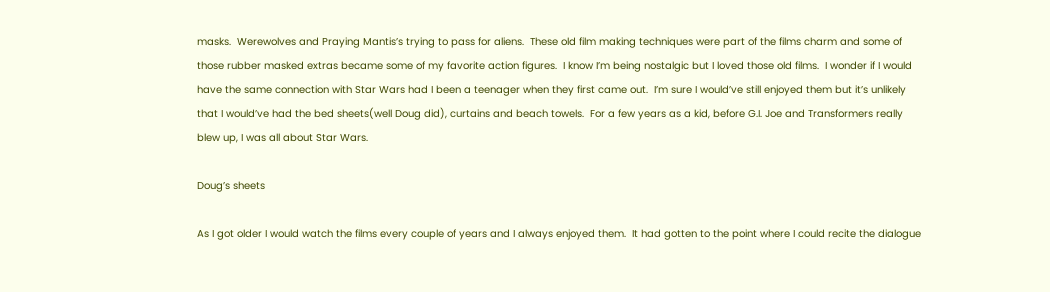masks.  Werewolves and Praying Mantis’s trying to pass for aliens.  These old film making techniques were part of the films charm and some of those rubber masked extras became some of my favorite action figures.  I know I’m being nostalgic but I loved those old films.  I wonder if I would have the same connection with Star Wars had I been a teenager when they first came out.  I’m sure I would’ve still enjoyed them but it’s unlikely that I would’ve had the bed sheets(well Doug did), curtains and beach towels.  For a few years as a kid, before G.I. Joe and Transformers really blew up, I was all about Star Wars.

Doug’s sheets

As I got older I would watch the films every couple of years and I always enjoyed them.  It had gotten to the point where I could recite the dialogue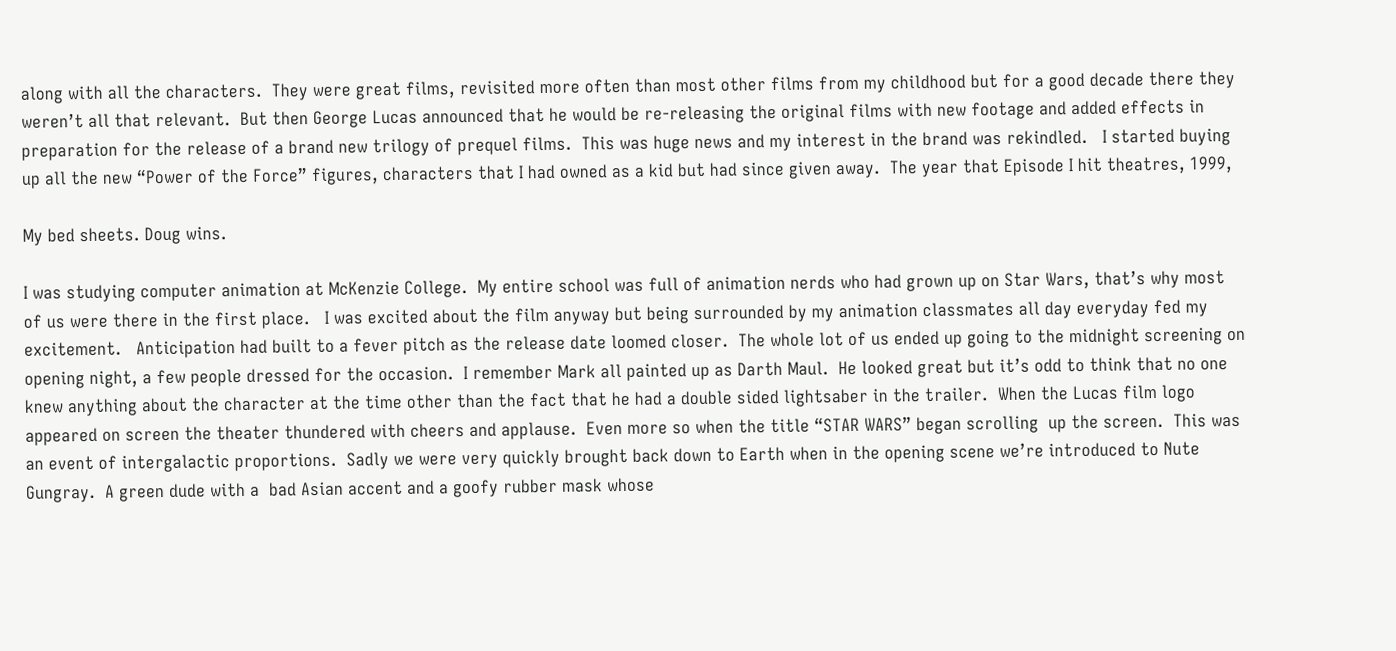along with all the characters.  They were great films, revisited more often than most other films from my childhood but for a good decade there they weren’t all that relevant.  But then George Lucas announced that he would be re-releasing the original films with new footage and added effects in preparation for the release of a brand new trilogy of prequel films.  This was huge news and my interest in the brand was rekindled.   I started buying up all the new “Power of the Force” figures, characters that I had owned as a kid but had since given away.  The year that Episode I hit theatres, 1999,

My bed sheets. Doug wins.

I was studying computer animation at McKenzie College.  My entire school was full of animation nerds who had grown up on Star Wars, that’s why most of us were there in the first place.   I was excited about the film anyway but being surrounded by my animation classmates all day everyday fed my excitement.   Anticipation had built to a fever pitch as the release date loomed closer.  The whole lot of us ended up going to the midnight screening on opening night, a few people dressed for the occasion.  I remember Mark all painted up as Darth Maul.  He looked great but it’s odd to think that no one knew anything about the character at the time other than the fact that he had a double sided lightsaber in the trailer.  When the Lucas film logo appeared on screen the theater thundered with cheers and applause.  Even more so when the title “STAR WARS” began scrolling  up the screen.  This was an event of intergalactic proportions.  Sadly we were very quickly brought back down to Earth when in the opening scene we’re introduced to Nute Gungray.  A green dude with a  bad Asian accent and a goofy rubber mask whose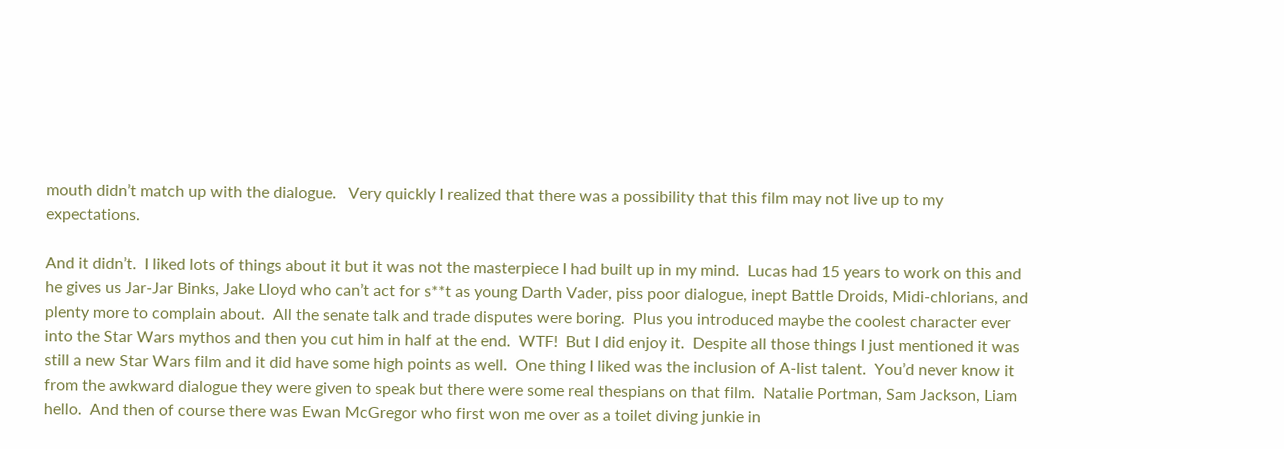mouth didn’t match up with the dialogue.   Very quickly I realized that there was a possibility that this film may not live up to my expectations.

And it didn’t.  I liked lots of things about it but it was not the masterpiece I had built up in my mind.  Lucas had 15 years to work on this and he gives us Jar-Jar Binks, Jake Lloyd who can’t act for s**t as young Darth Vader, piss poor dialogue, inept Battle Droids, Midi-chlorians, and plenty more to complain about.  All the senate talk and trade disputes were boring.  Plus you introduced maybe the coolest character ever into the Star Wars mythos and then you cut him in half at the end.  WTF!  But I did enjoy it.  Despite all those things I just mentioned it was still a new Star Wars film and it did have some high points as well.  One thing I liked was the inclusion of A-list talent.  You’d never know it from the awkward dialogue they were given to speak but there were some real thespians on that film.  Natalie Portman, Sam Jackson, Liam hello.  And then of course there was Ewan McGregor who first won me over as a toilet diving junkie in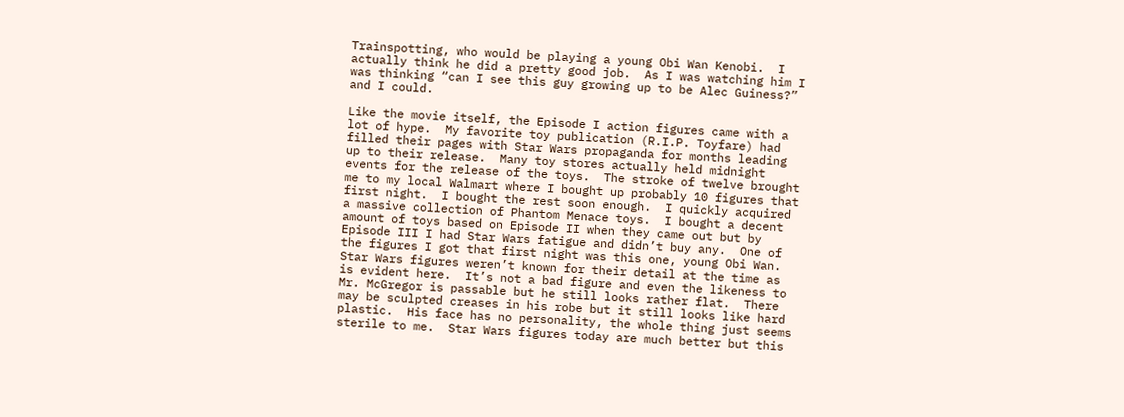Trainspotting, who would be playing a young Obi Wan Kenobi.  I actually think he did a pretty good job.  As I was watching him I was thinking “can I see this guy growing up to be Alec Guiness?” and I could.

Like the movie itself, the Episode I action figures came with a lot of hype.  My favorite toy publication (R.I.P. Toyfare) had filled their pages with Star Wars propaganda for months leading up to their release.  Many toy stores actually held midnight events for the release of the toys.  The stroke of twelve brought me to my local Walmart where I bought up probably 10 figures that first night.  I bought the rest soon enough.  I quickly acquired a massive collection of Phantom Menace toys.  I bought a decent amount of toys based on Episode II when they came out but by Episode III I had Star Wars fatigue and didn’t buy any.  One of the figures I got that first night was this one, young Obi Wan.  Star Wars figures weren’t known for their detail at the time as is evident here.  It’s not a bad figure and even the likeness to Mr. McGregor is passable but he still looks rather flat.  There may be sculpted creases in his robe but it still looks like hard plastic.  His face has no personality, the whole thing just seems sterile to me.  Star Wars figures today are much better but this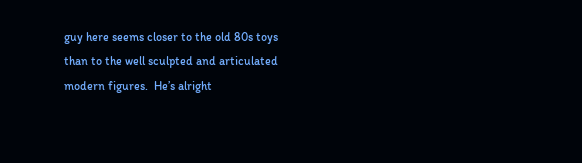guy here seems closer to the old 80s toys than to the well sculpted and articulated modern figures.  He’s alright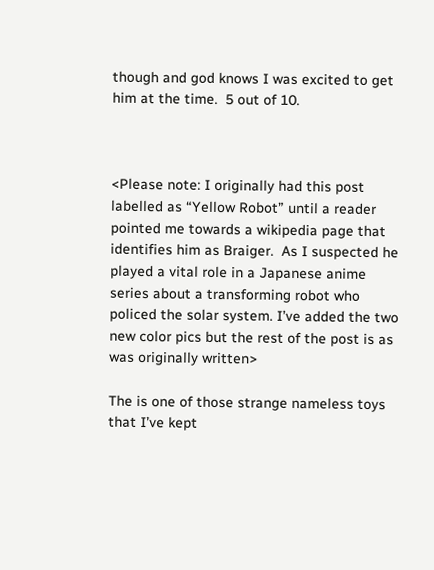though and god knows I was excited to get him at the time.  5 out of 10.



<Please note: I originally had this post labelled as “Yellow Robot” until a reader pointed me towards a wikipedia page that identifies him as Braiger.  As I suspected he played a vital role in a Japanese anime series about a transforming robot who policed the solar system. I’ve added the two new color pics but the rest of the post is as was originally written>

The is one of those strange nameless toys that I’ve kept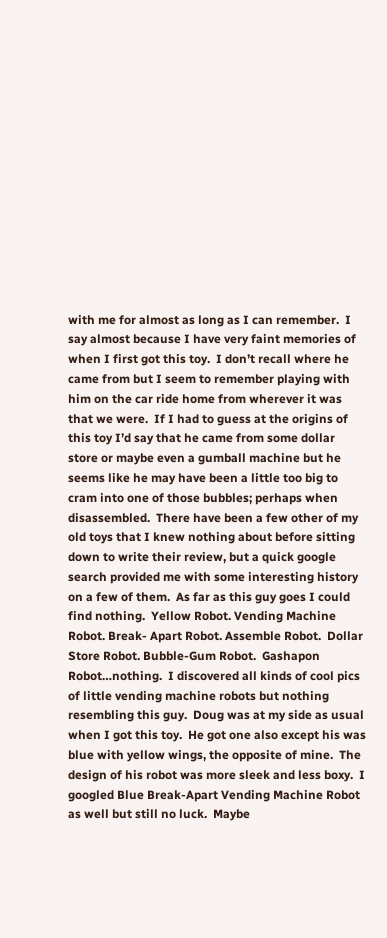with me for almost as long as I can remember.  I say almost because I have very faint memories of when I first got this toy.  I don’t recall where he came from but I seem to remember playing with him on the car ride home from wherever it was that we were.  If I had to guess at the origins of this toy I’d say that he came from some dollar store or maybe even a gumball machine but he seems like he may have been a little too big to cram into one of those bubbles; perhaps when disassembled.  There have been a few other of my old toys that I knew nothing about before sitting down to write their review, but a quick google search provided me with some interesting history on a few of them.  As far as this guy goes I could find nothing.  Yellow Robot. Vending Machine Robot. Break- Apart Robot. Assemble Robot.  Dollar Store Robot. Bubble-Gum Robot.  Gashapon Robot…nothing.  I discovered all kinds of cool pics of little vending machine robots but nothing resembling this guy.  Doug was at my side as usual when I got this toy.  He got one also except his was blue with yellow wings, the opposite of mine.  The design of his robot was more sleek and less boxy.  I googled Blue Break-Apart Vending Machine Robot as well but still no luck.  Maybe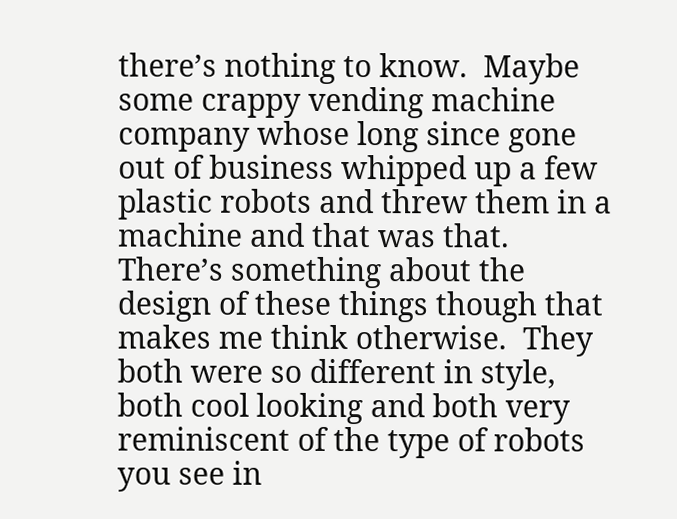there’s nothing to know.  Maybe some crappy vending machine company whose long since gone out of business whipped up a few plastic robots and threw them in a machine and that was that.  There’s something about the design of these things though that makes me think otherwise.  They both were so different in style, both cool looking and both very reminiscent of the type of robots you see in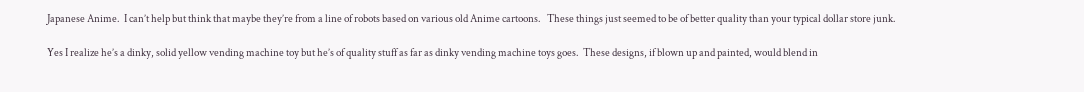Japanese Anime.  I can’t help but think that maybe they’re from a line of robots based on various old Anime cartoons.   These things just seemed to be of better quality than your typical dollar store junk.

Yes I realize he’s a dinky, solid yellow vending machine toy but he’s of quality stuff as far as dinky vending machine toys goes.  These designs, if blown up and painted, would blend in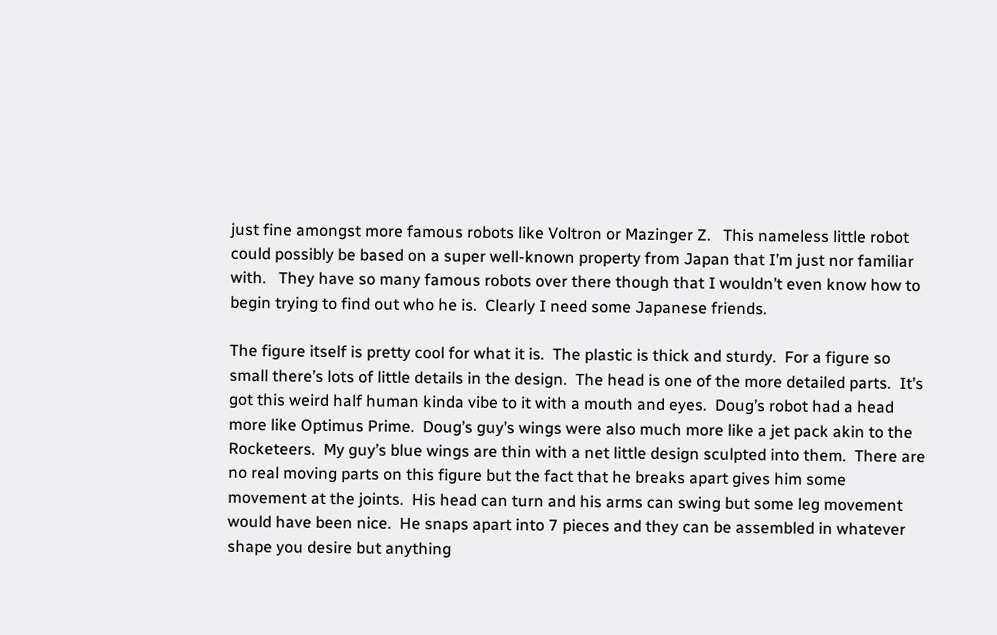just fine amongst more famous robots like Voltron or Mazinger Z.   This nameless little robot could possibly be based on a super well-known property from Japan that I’m just nor familiar with.   They have so many famous robots over there though that I wouldn’t even know how to begin trying to find out who he is.  Clearly I need some Japanese friends.

The figure itself is pretty cool for what it is.  The plastic is thick and sturdy.  For a figure so small there’s lots of little details in the design.  The head is one of the more detailed parts.  It’s got this weird half human kinda vibe to it with a mouth and eyes.  Doug’s robot had a head more like Optimus Prime.  Doug’s guy’s wings were also much more like a jet pack akin to the Rocketeers.  My guy’s blue wings are thin with a net little design sculpted into them.  There are no real moving parts on this figure but the fact that he breaks apart gives him some movement at the joints.  His head can turn and his arms can swing but some leg movement would have been nice.  He snaps apart into 7 pieces and they can be assembled in whatever shape you desire but anything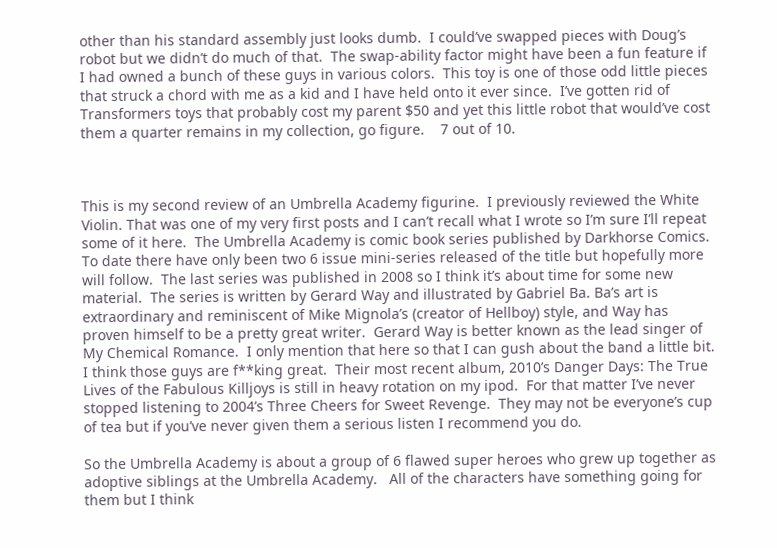other than his standard assembly just looks dumb.  I could’ve swapped pieces with Doug’s robot but we didn’t do much of that.  The swap-ability factor might have been a fun feature if I had owned a bunch of these guys in various colors.  This toy is one of those odd little pieces that struck a chord with me as a kid and I have held onto it ever since.  I’ve gotten rid of Transformers toys that probably cost my parent $50 and yet this little robot that would’ve cost them a quarter remains in my collection, go figure.    7 out of 10.



This is my second review of an Umbrella Academy figurine.  I previously reviewed the White Violin. That was one of my very first posts and I can’t recall what I wrote so I’m sure I’ll repeat some of it here.  The Umbrella Academy is comic book series published by Darkhorse Comics.  To date there have only been two 6 issue mini-series released of the title but hopefully more will follow.  The last series was published in 2008 so I think it’s about time for some new material.  The series is written by Gerard Way and illustrated by Gabriel Ba. Ba’s art is extraordinary and reminiscent of Mike Mignola’s (creator of Hellboy) style, and Way has proven himself to be a pretty great writer.  Gerard Way is better known as the lead singer of My Chemical Romance.  I only mention that here so that I can gush about the band a little bit.  I think those guys are f**king great.  Their most recent album, 2010’s Danger Days: The True Lives of the Fabulous Killjoys is still in heavy rotation on my ipod.  For that matter I’ve never stopped listening to 2004’s Three Cheers for Sweet Revenge.  They may not be everyone’s cup of tea but if you’ve never given them a serious listen I recommend you do.

So the Umbrella Academy is about a group of 6 flawed super heroes who grew up together as adoptive siblings at the Umbrella Academy.   All of the characters have something going for them but I think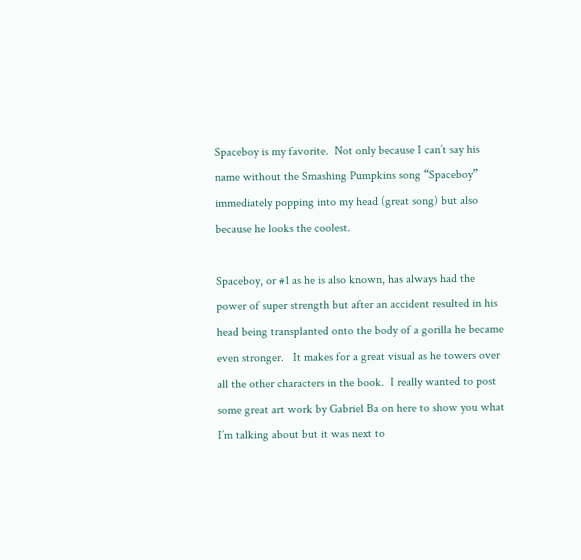Spaceboy is my favorite.  Not only because I can’t say his name without the Smashing Pumpkins song “Spaceboy” immediately popping into my head (great song) but also because he looks the coolest.

Spaceboy, or #1 as he is also known, has always had the power of super strength but after an accident resulted in his head being transplanted onto the body of a gorilla he became even stronger.   It makes for a great visual as he towers over all the other characters in the book.  I really wanted to post some great art work by Gabriel Ba on here to show you what I’m talking about but it was next to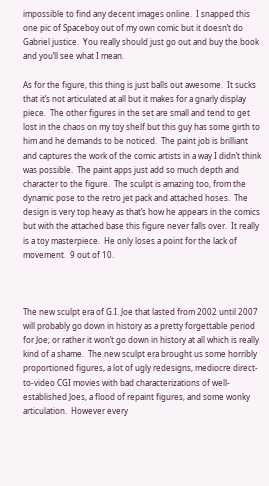impossible to find any decent images online.  I snapped this one pic of Spaceboy out of my own comic but it doesn’t do Gabriel justice.  You really should just go out and buy the book and you’ll see what I mean.

As for the figure, this thing is just balls out awesome.  It sucks that it’s not articulated at all but it makes for a gnarly display piece.  The other figures in the set are small and tend to get lost in the chaos on my toy shelf but this guy has some girth to him and he demands to be noticed.  The paint job is brilliant and captures the work of the comic artists in a way I didn’t think was possible.  The paint apps just add so much depth and character to the figure.  The sculpt is amazing too, from the dynamic pose to the retro jet pack and attached hoses.  The design is very top heavy as that’s how he appears in the comics but with the attached base this figure never falls over.  It really is a toy masterpiece.  He only loses a point for the lack of movement.  9 out of 10.



The new sculpt era of G.I. Joe that lasted from 2002 until 2007 will probably go down in history as a pretty forgettable period for Joe; or rather it won’t go down in history at all which is really kind of a shame.  The new sculpt era brought us some horribly proportioned figures, a lot of ugly redesigns, mediocre direct-to-video CGI movies with bad characterizations of well-established Joes, a flood of repaint figures, and some wonky articulation.  However every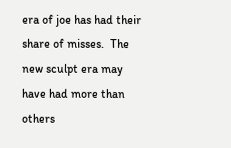era of joe has had their share of misses.  The new sculpt era may have had more than others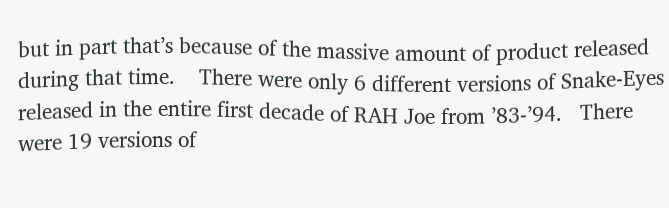but in part that’s because of the massive amount of product released during that time.    There were only 6 different versions of Snake-Eyes released in the entire first decade of RAH Joe from ’83-’94.   There were 19 versions of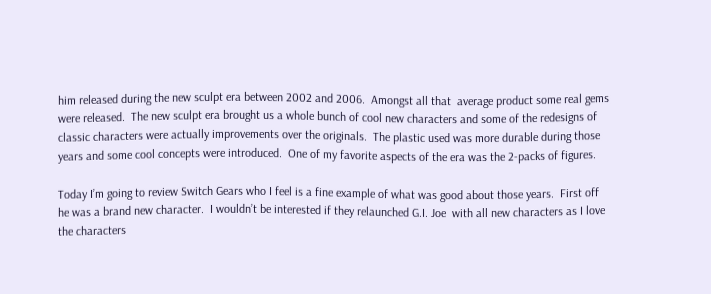him released during the new sculpt era between 2002 and 2006.  Amongst all that  average product some real gems were released.  The new sculpt era brought us a whole bunch of cool new characters and some of the redesigns of classic characters were actually improvements over the originals.  The plastic used was more durable during those years and some cool concepts were introduced.  One of my favorite aspects of the era was the 2-packs of figures.

Today I’m going to review Switch Gears who I feel is a fine example of what was good about those years.  First off he was a brand new character.  I wouldn’t be interested if they relaunched G.I. Joe  with all new characters as I love the characters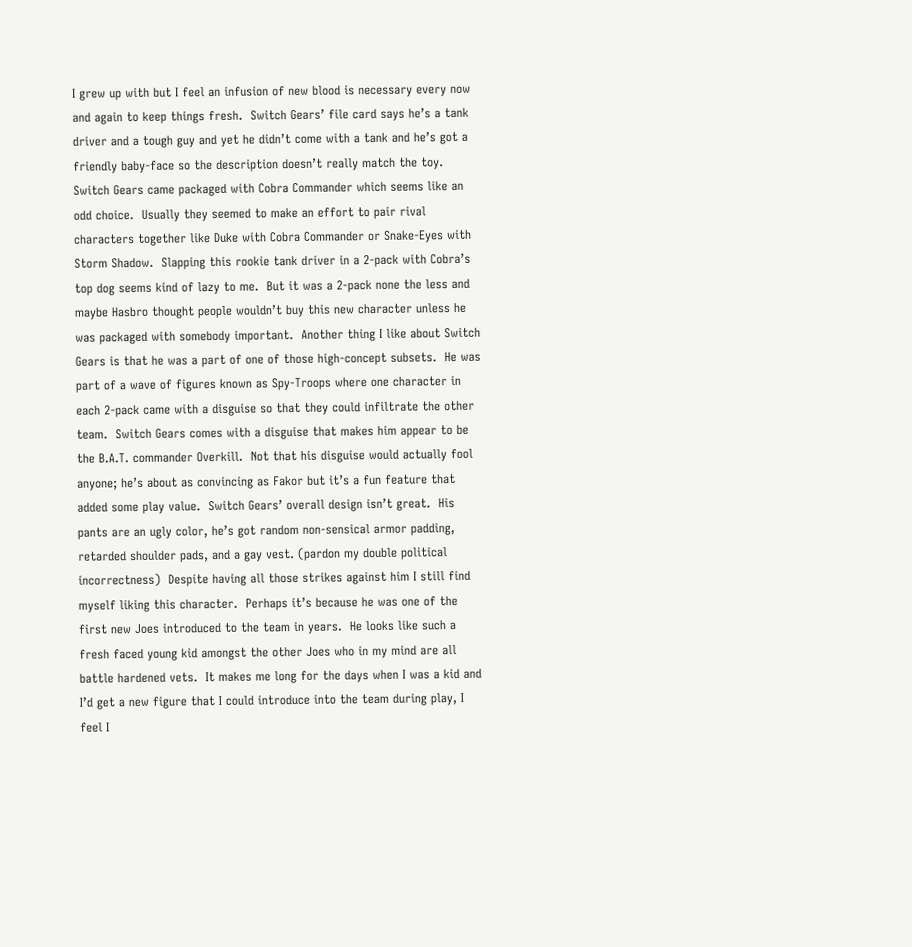I grew up with but I feel an infusion of new blood is necessary every now and again to keep things fresh.  Switch Gears’ file card says he’s a tank driver and a tough guy and yet he didn’t come with a tank and he’s got a friendly baby-face so the description doesn’t really match the toy.  Switch Gears came packaged with Cobra Commander which seems like an odd choice.  Usually they seemed to make an effort to pair rival characters together like Duke with Cobra Commander or Snake-Eyes with Storm Shadow.  Slapping this rookie tank driver in a 2-pack with Cobra’s top dog seems kind of lazy to me.  But it was a 2-pack none the less and maybe Hasbro thought people wouldn’t buy this new character unless he was packaged with somebody important.  Another thing I like about Switch Gears is that he was a part of one of those high-concept subsets.  He was part of a wave of figures known as Spy-Troops where one character in each 2-pack came with a disguise so that they could infiltrate the other team.  Switch Gears comes with a disguise that makes him appear to be the B.A.T. commander Overkill.  Not that his disguise would actually fool anyone; he’s about as convincing as Fakor but it’s a fun feature that added some play value.  Switch Gears’ overall design isn’t great.  His pants are an ugly color, he’s got random non-sensical armor padding, retarded shoulder pads, and a gay vest. (pardon my double political incorrectness)  Despite having all those strikes against him I still find myself liking this character.  Perhaps it’s because he was one of the first new Joes introduced to the team in years.  He looks like such a fresh faced young kid amongst the other Joes who in my mind are all battle hardened vets.  It makes me long for the days when I was a kid and I’d get a new figure that I could introduce into the team during play, I feel I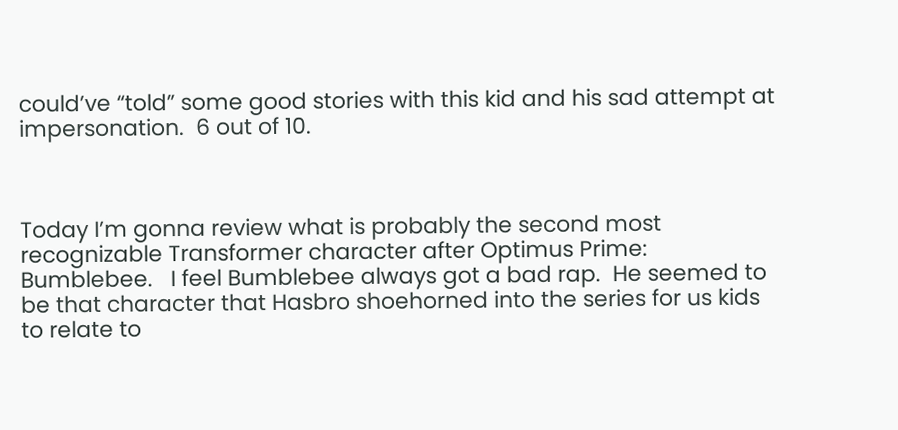could’ve “told” some good stories with this kid and his sad attempt at impersonation.  6 out of 10.



Today I’m gonna review what is probably the second most recognizable Transformer character after Optimus Prime:  Bumblebee.   I feel Bumblebee always got a bad rap.  He seemed to be that character that Hasbro shoehorned into the series for us kids to relate to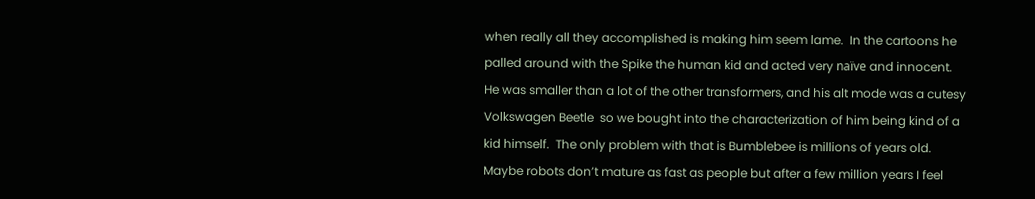when really all they accomplished is making him seem lame.  In the cartoons he palled around with the Spike the human kid and acted very naïve and innocent.  He was smaller than a lot of the other transformers, and his alt mode was a cutesy Volkswagen Beetle  so we bought into the characterization of him being kind of a kid himself.  The only problem with that is Bumblebee is millions of years old.  Maybe robots don’t mature as fast as people but after a few million years I feel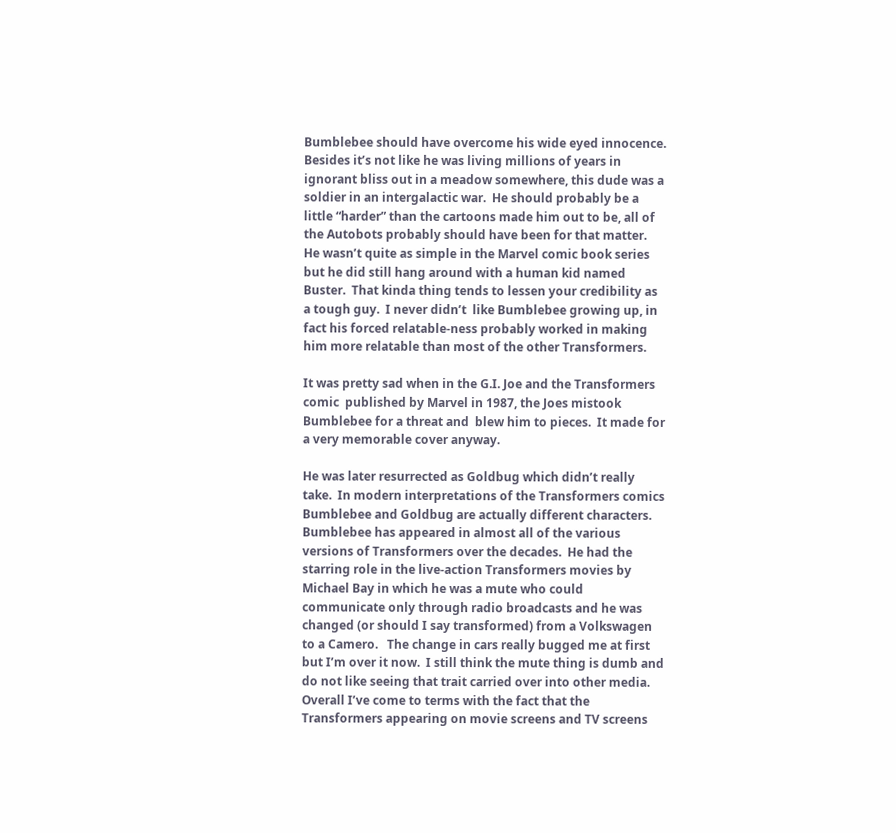Bumblebee should have overcome his wide eyed innocence.  Besides it’s not like he was living millions of years in ignorant bliss out in a meadow somewhere, this dude was a soldier in an intergalactic war.  He should probably be a little “harder” than the cartoons made him out to be, all of the Autobots probably should have been for that matter.  He wasn’t quite as simple in the Marvel comic book series but he did still hang around with a human kid named Buster.  That kinda thing tends to lessen your credibility as a tough guy.  I never didn’t  like Bumblebee growing up, in fact his forced relatable-ness probably worked in making him more relatable than most of the other Transformers.

It was pretty sad when in the G.I. Joe and the Transformers comic  published by Marvel in 1987, the Joes mistook Bumblebee for a threat and  blew him to pieces.  It made for a very memorable cover anyway.

He was later resurrected as Goldbug which didn’t really take.  In modern interpretations of the Transformers comics Bumblebee and Goldbug are actually different characters.  Bumblebee has appeared in almost all of the various versions of Transformers over the decades.  He had the starring role in the live-action Transformers movies by Michael Bay in which he was a mute who could communicate only through radio broadcasts and he was changed (or should I say transformed) from a Volkswagen to a Camero.   The change in cars really bugged me at first but I’m over it now.  I still think the mute thing is dumb and do not like seeing that trait carried over into other media.  Overall I’ve come to terms with the fact that the Transformers appearing on movie screens and TV screens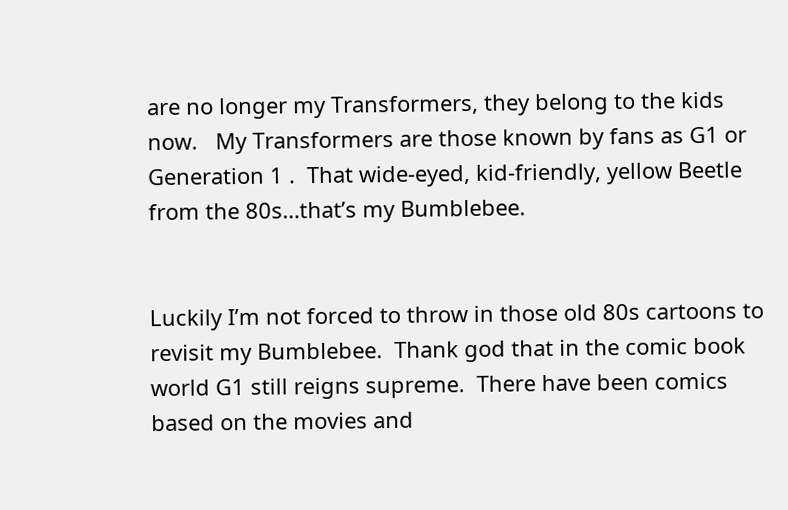are no longer my Transformers, they belong to the kids now.   My Transformers are those known by fans as G1 or Generation 1 .  That wide-eyed, kid-friendly, yellow Beetle from the 80s…that’s my Bumblebee.


Luckily I’m not forced to throw in those old 80s cartoons to revisit my Bumblebee.  Thank god that in the comic book world G1 still reigns supreme.  There have been comics based on the movies and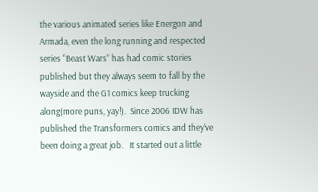the various animated series like Energon and Armada, even the long running and respected series “Beast Wars” has had comic stories published but they always seem to fall by the wayside and the G1 comics keep trucking along(more puns, yay!).  Since 2006 IDW has published the Transformers comics and they’ve been doing a great job.   It started out a little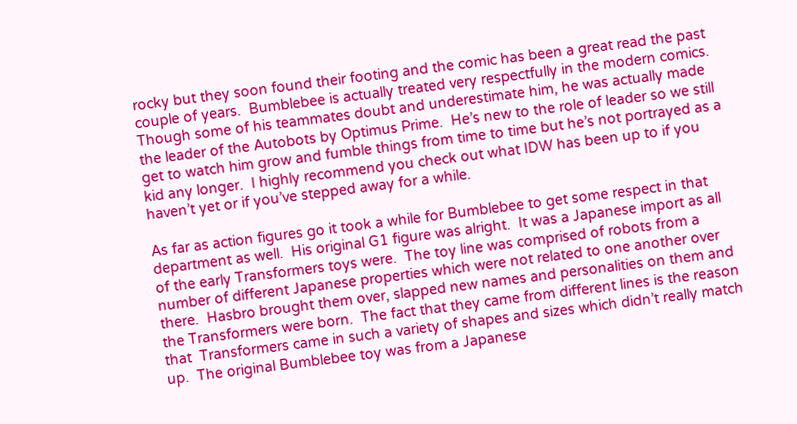rocky but they soon found their footing and the comic has been a great read the past couple of years.  Bumblebee is actually treated very respectfully in the modern comics.  Though some of his teammates doubt and underestimate him, he was actually made the leader of the Autobots by Optimus Prime.  He’s new to the role of leader so we still get to watch him grow and fumble things from time to time but he’s not portrayed as a kid any longer.  I highly recommend you check out what IDW has been up to if you haven’t yet or if you’ve stepped away for a while.

As far as action figures go it took a while for Bumblebee to get some respect in that department as well.  His original G1 figure was alright.  It was a Japanese import as all of the early Transformers toys were.  The toy line was comprised of robots from a number of different Japanese properties which were not related to one another over there.  Hasbro brought them over, slapped new names and personalities on them and the Transformers were born.  The fact that they came from different lines is the reason that  Transformers came in such a variety of shapes and sizes which didn’t really match up.  The original Bumblebee toy was from a Japanese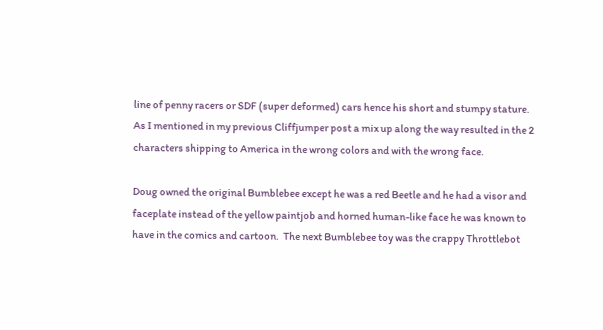line of penny racers or SDF (super deformed) cars hence his short and stumpy stature.  As I mentioned in my previous Cliffjumper post a mix up along the way resulted in the 2 characters shipping to America in the wrong colors and with the wrong face.

Doug owned the original Bumblebee except he was a red Beetle and he had a visor and faceplate instead of the yellow paintjob and horned human-like face he was known to have in the comics and cartoon.  The next Bumblebee toy was the crappy Throttlebot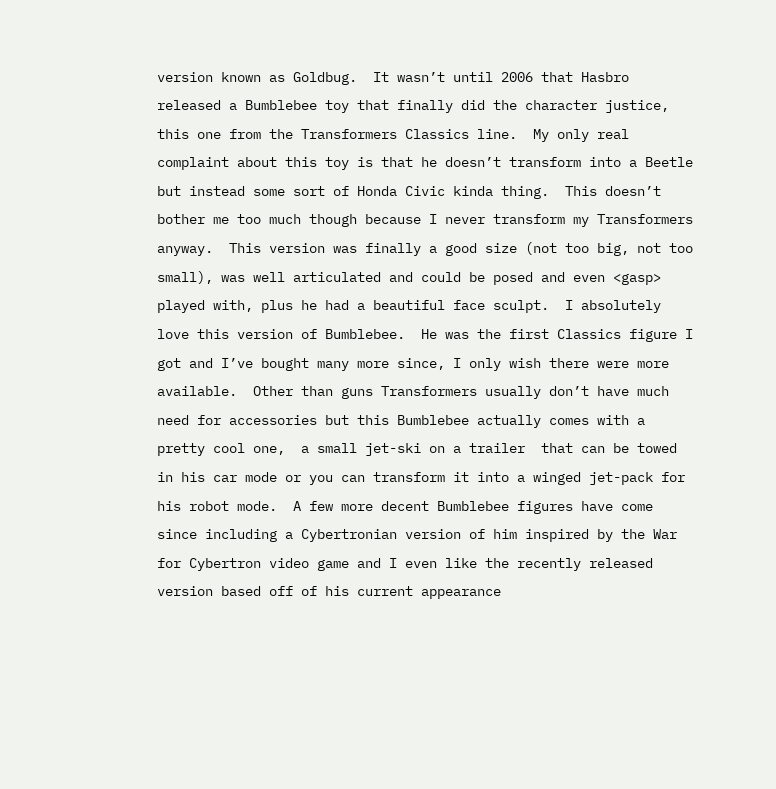version known as Goldbug.  It wasn’t until 2006 that Hasbro released a Bumblebee toy that finally did the character justice, this one from the Transformers Classics line.  My only real complaint about this toy is that he doesn’t transform into a Beetle but instead some sort of Honda Civic kinda thing.  This doesn’t bother me too much though because I never transform my Transformers anyway.  This version was finally a good size (not too big, not too small), was well articulated and could be posed and even <gasp> played with, plus he had a beautiful face sculpt.  I absolutely love this version of Bumblebee.  He was the first Classics figure I got and I’ve bought many more since, I only wish there were more available.  Other than guns Transformers usually don’t have much need for accessories but this Bumblebee actually comes with a pretty cool one,  a small jet-ski on a trailer  that can be towed in his car mode or you can transform it into a winged jet-pack for his robot mode.  A few more decent Bumblebee figures have come since including a Cybertronian version of him inspired by the War for Cybertron video game and I even like the recently released version based off of his current appearance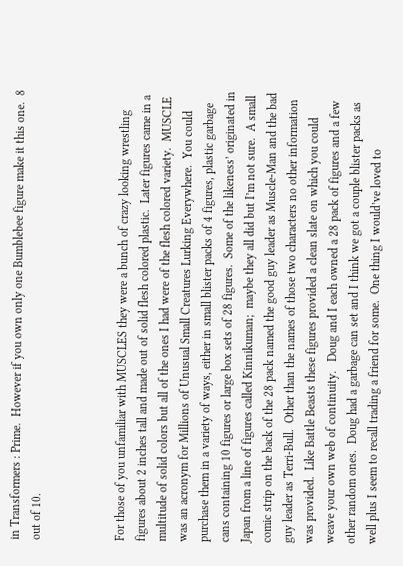in Transformers : Prime.  However if you own only one Bumblebee figure make it this one.  8 out of 10.



For those of you unfamiliar with MUSCLES they were a bunch of crazy looking wrestling figures about 2 inches tall and made out of solid flesh colored plastic.  Later figures came in a multitude of solid colors but all of the ones I had were of the flesh colored variety.  MUSCLE was an acronym for Millions of Unusual Small Creatures Lurking Everywhere.  You could purchase them in a variety of ways, either in small blister packs of 4 figures, plastic garbage cans containing 10 figures or large box sets of 28 figures.  Some of the likeness’ originated in Japan from a line of figures called Kinnikuman;  maybe they all did but I’m not sure.  A small comic strip on the back of the 28 pack named the good guy leader as Muscle-Man and the bad guy leader as Terri-Bull.  Other than the names of those two characters no other information was provided.  Like Battle Beasts these figures provided a clean slate on which you could weave your own web of continuity.   Doug and I each owned a 28 pack of figures and a few other random ones.  Doug had a garbage can set and I think we got a couple blister packs as well plus I seem to recall trading a friend for some.  One thing I would’ve loved to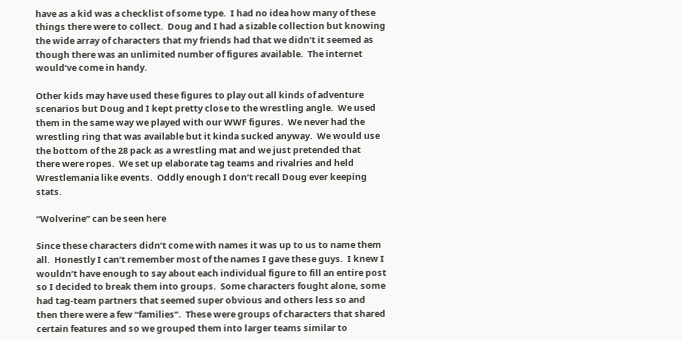have as a kid was a checklist of some type.  I had no idea how many of these things there were to collect.  Doug and I had a sizable collection but knowing the wide array of characters that my friends had that we didn’t it seemed as though there was an unlimited number of figures available.  The internet would’ve come in handy.

Other kids may have used these figures to play out all kinds of adventure scenarios but Doug and I kept pretty close to the wrestling angle.  We used them in the same way we played with our WWF figures.  We never had the wrestling ring that was available but it kinda sucked anyway.  We would use the bottom of the 28 pack as a wrestling mat and we just pretended that there were ropes.  We set up elaborate tag teams and rivalries and held Wrestlemania like events.  Oddly enough I don’t recall Doug ever keeping stats.

“Wolverine” can be seen here

Since these characters didn’t come with names it was up to us to name them all.  Honestly I can’t remember most of the names I gave these guys.  I knew I wouldn’t have enough to say about each individual figure to fill an entire post so I decided to break them into groups.  Some characters fought alone, some had tag-team partners that seemed super obvious and others less so and then there were a few “families”.  These were groups of characters that shared certain features and so we grouped them into larger teams similar to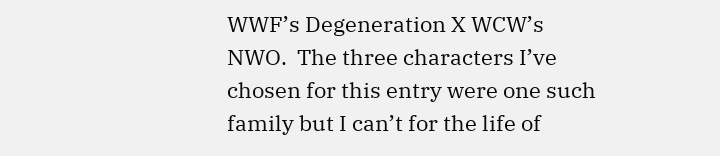WWF’s Degeneration X WCW’s NWO.  The three characters I’ve chosen for this entry were one such family but I can’t for the life of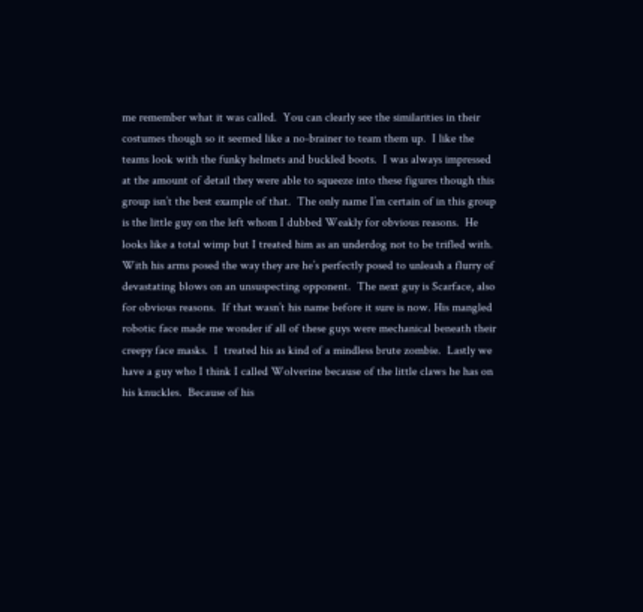me remember what it was called.  You can clearly see the similarities in their costumes though so it seemed like a no-brainer to team them up.  I like the teams look with the funky helmets and buckled boots.  I was always impressed at the amount of detail they were able to squeeze into these figures though this group isn’t the best example of that.  The only name I’m certain of in this group is the little guy on the left whom I dubbed Weakly for obvious reasons.  He looks like a total wimp but I treated him as an underdog not to be trifled with.  With his arms posed the way they are he’s perfectly posed to unleash a flurry of devastating blows on an unsuspecting opponent.  The next guy is Scarface, also for obvious reasons.  If that wasn’t his name before it sure is now. His mangled robotic face made me wonder if all of these guys were mechanical beneath their creepy face masks.  I  treated his as kind of a mindless brute zombie.  Lastly we have a guy who I think I called Wolverine because of the little claws he has on his knuckles.  Because of his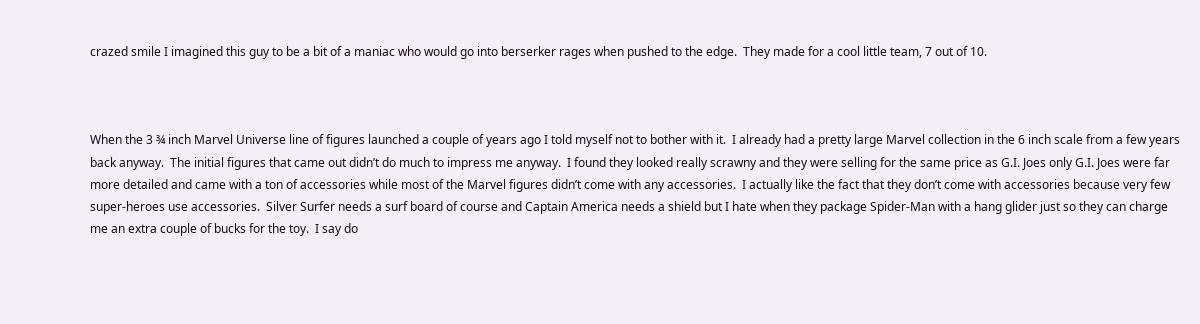crazed smile I imagined this guy to be a bit of a maniac who would go into berserker rages when pushed to the edge.  They made for a cool little team, 7 out of 10.



When the 3 ¾ inch Marvel Universe line of figures launched a couple of years ago I told myself not to bother with it.  I already had a pretty large Marvel collection in the 6 inch scale from a few years back anyway.  The initial figures that came out didn’t do much to impress me anyway.  I found they looked really scrawny and they were selling for the same price as G.I. Joes only G.I. Joes were far more detailed and came with a ton of accessories while most of the Marvel figures didn’t come with any accessories.  I actually like the fact that they don’t come with accessories because very few super-heroes use accessories.  Silver Surfer needs a surf board of course and Captain America needs a shield but I hate when they package Spider-Man with a hang glider just so they can charge me an extra couple of bucks for the toy.  I say do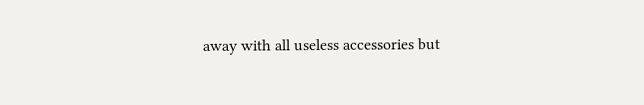away with all useless accessories but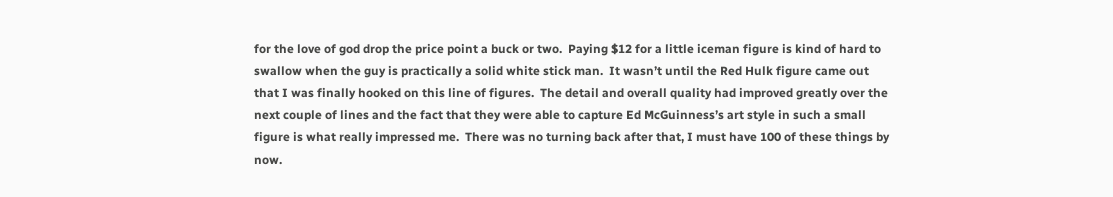for the love of god drop the price point a buck or two.  Paying $12 for a little iceman figure is kind of hard to swallow when the guy is practically a solid white stick man.  It wasn’t until the Red Hulk figure came out that I was finally hooked on this line of figures.  The detail and overall quality had improved greatly over the next couple of lines and the fact that they were able to capture Ed McGuinness’s art style in such a small figure is what really impressed me.  There was no turning back after that, I must have 100 of these things by now.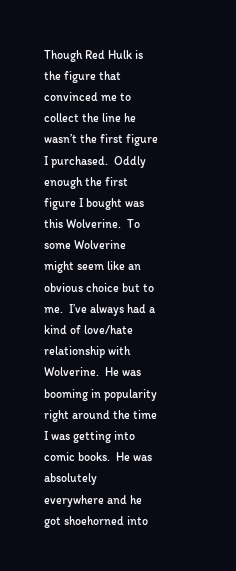Though Red Hulk is the figure that convinced me to collect the line he wasn’t the first figure I purchased.  Oddly enough the first figure I bought was this Wolverine.  To some Wolverine might seem like an obvious choice but to me.  I’ve always had a kind of love/hate relationship with Wolverine.  He was booming in popularity right around the time I was getting into comic books.  He was absolutely everywhere and he got shoehorned into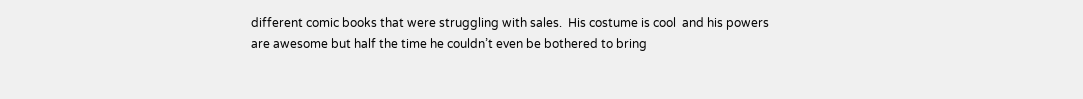different comic books that were struggling with sales.  His costume is cool  and his powers are awesome but half the time he couldn’t even be bothered to bring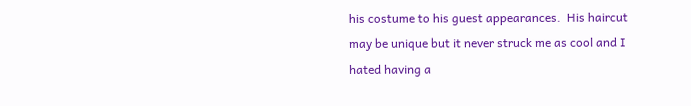his costume to his guest appearances.  His haircut may be unique but it never struck me as cool and I hated having a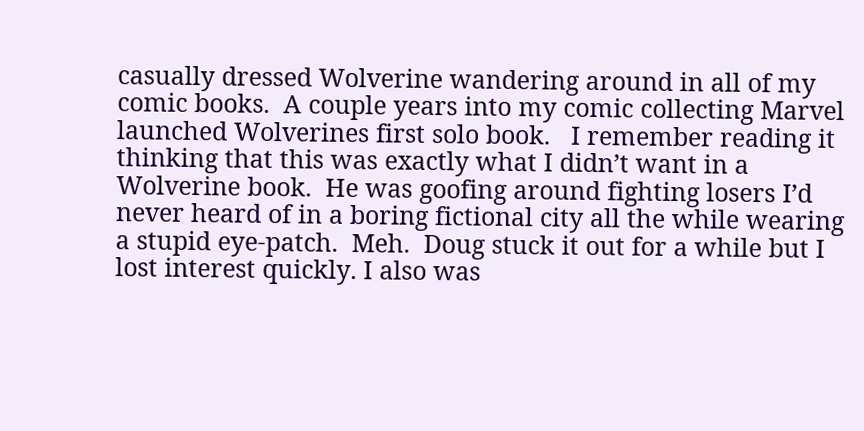casually dressed Wolverine wandering around in all of my comic books.  A couple years into my comic collecting Marvel launched Wolverines first solo book.   I remember reading it thinking that this was exactly what I didn’t want in a Wolverine book.  He was goofing around fighting losers I’d never heard of in a boring fictional city all the while wearing a stupid eye-patch.  Meh.  Doug stuck it out for a while but I lost interest quickly. I also was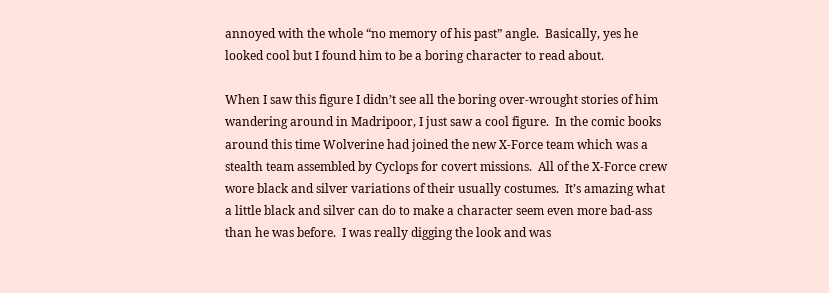annoyed with the whole “no memory of his past” angle.  Basically, yes he looked cool but I found him to be a boring character to read about.

When I saw this figure I didn’t see all the boring over-wrought stories of him wandering around in Madripoor, I just saw a cool figure.  In the comic books around this time Wolverine had joined the new X-Force team which was a stealth team assembled by Cyclops for covert missions.  All of the X-Force crew wore black and silver variations of their usually costumes.  It’s amazing what a little black and silver can do to make a character seem even more bad-ass than he was before.  I was really digging the look and was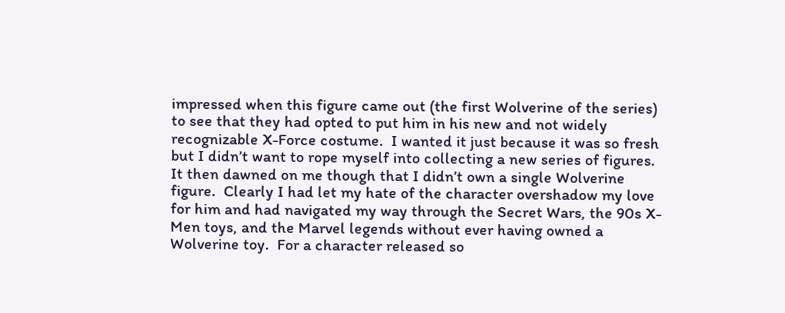impressed when this figure came out (the first Wolverine of the series) to see that they had opted to put him in his new and not widely recognizable X-Force costume.  I wanted it just because it was so fresh but I didn’t want to rope myself into collecting a new series of figures.  It then dawned on me though that I didn’t own a single Wolverine figure.  Clearly I had let my hate of the character overshadow my love for him and had navigated my way through the Secret Wars, the 90s X-Men toys, and the Marvel legends without ever having owned a Wolverine toy.  For a character released so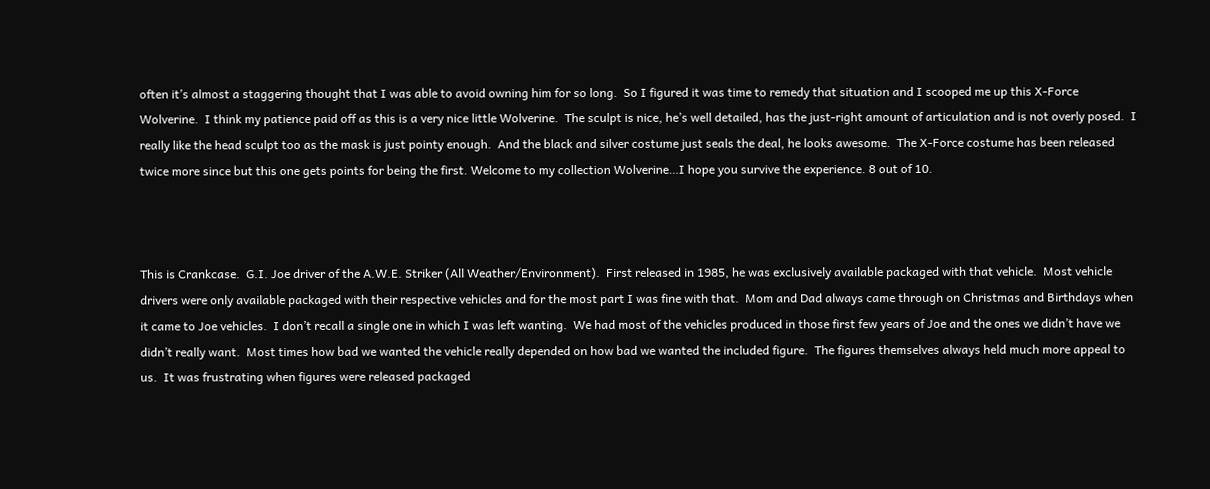often it’s almost a staggering thought that I was able to avoid owning him for so long.  So I figured it was time to remedy that situation and I scooped me up this X-Force Wolverine.  I think my patience paid off as this is a very nice little Wolverine.  The sculpt is nice, he’s well detailed, has the just-right amount of articulation and is not overly posed.  I really like the head sculpt too as the mask is just pointy enough.  And the black and silver costume just seals the deal, he looks awesome.  The X-Force costume has been released twice more since but this one gets points for being the first. Welcome to my collection Wolverine…I hope you survive the experience. 8 out of 10.



This is Crankcase.  G.I. Joe driver of the A.W.E. Striker (All Weather/Environment).  First released in 1985, he was exclusively available packaged with that vehicle.  Most vehicle drivers were only available packaged with their respective vehicles and for the most part I was fine with that.  Mom and Dad always came through on Christmas and Birthdays when it came to Joe vehicles.  I don’t recall a single one in which I was left wanting.  We had most of the vehicles produced in those first few years of Joe and the ones we didn’t have we didn’t really want.  Most times how bad we wanted the vehicle really depended on how bad we wanted the included figure.  The figures themselves always held much more appeal to us.  It was frustrating when figures were released packaged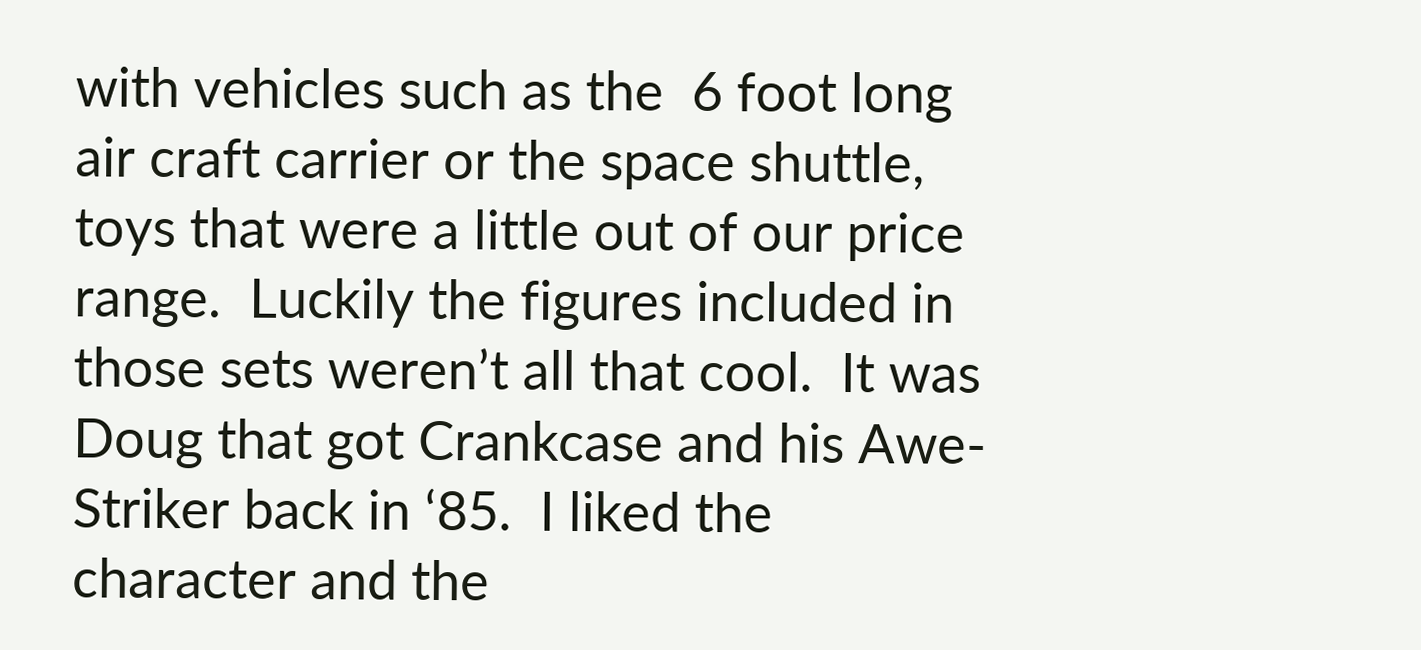with vehicles such as the  6 foot long air craft carrier or the space shuttle, toys that were a little out of our price range.  Luckily the figures included in those sets weren’t all that cool.  It was Doug that got Crankcase and his Awe-Striker back in ‘85.  I liked the character and the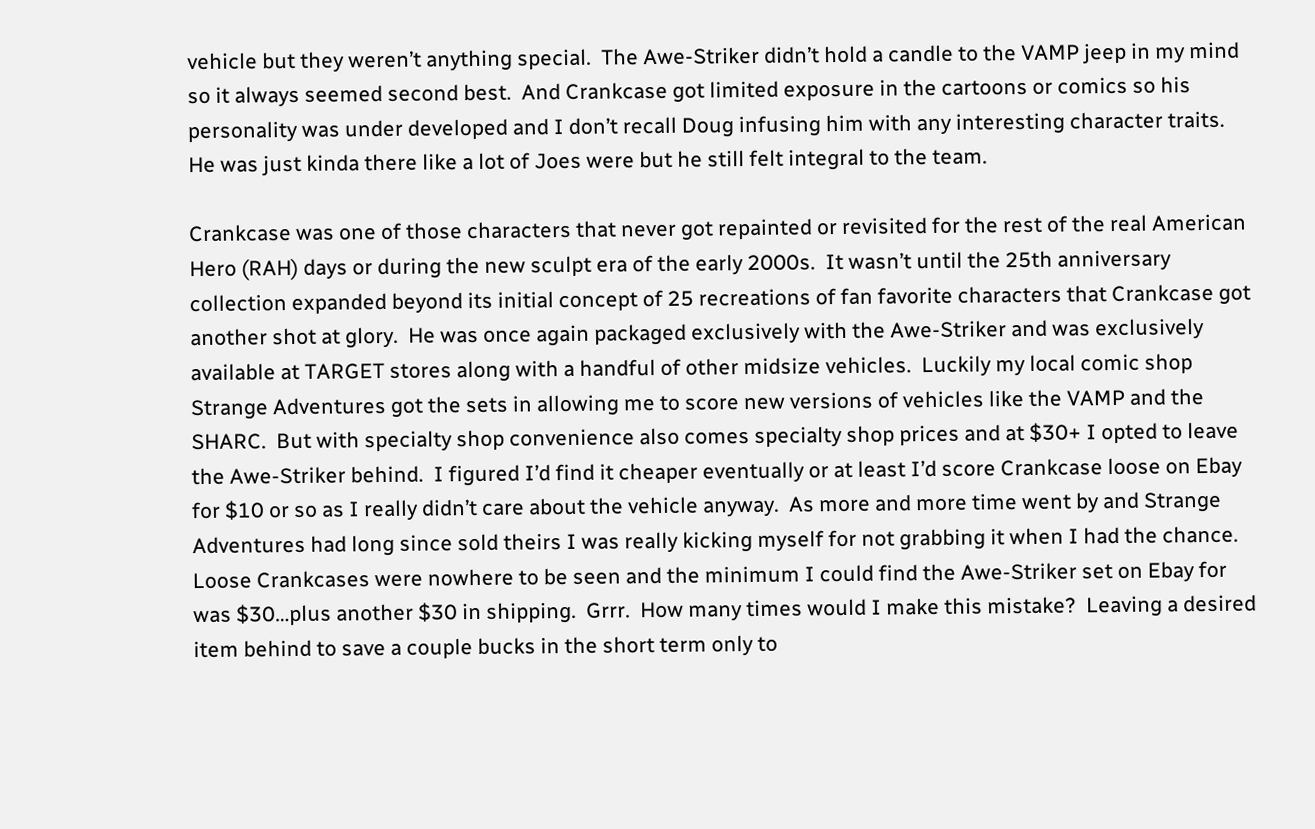vehicle but they weren’t anything special.  The Awe-Striker didn’t hold a candle to the VAMP jeep in my mind so it always seemed second best.  And Crankcase got limited exposure in the cartoons or comics so his personality was under developed and I don’t recall Doug infusing him with any interesting character traits.  He was just kinda there like a lot of Joes were but he still felt integral to the team.

Crankcase was one of those characters that never got repainted or revisited for the rest of the real American Hero (RAH) days or during the new sculpt era of the early 2000s.  It wasn’t until the 25th anniversary collection expanded beyond its initial concept of 25 recreations of fan favorite characters that Crankcase got another shot at glory.  He was once again packaged exclusively with the Awe-Striker and was exclusively available at TARGET stores along with a handful of other midsize vehicles.  Luckily my local comic shop Strange Adventures got the sets in allowing me to score new versions of vehicles like the VAMP and the SHARC.  But with specialty shop convenience also comes specialty shop prices and at $30+ I opted to leave the Awe-Striker behind.  I figured I’d find it cheaper eventually or at least I’d score Crankcase loose on Ebay for $10 or so as I really didn’t care about the vehicle anyway.  As more and more time went by and Strange Adventures had long since sold theirs I was really kicking myself for not grabbing it when I had the chance.  Loose Crankcases were nowhere to be seen and the minimum I could find the Awe-Striker set on Ebay for was $30…plus another $30 in shipping.  Grrr.  How many times would I make this mistake?  Leaving a desired item behind to save a couple bucks in the short term only to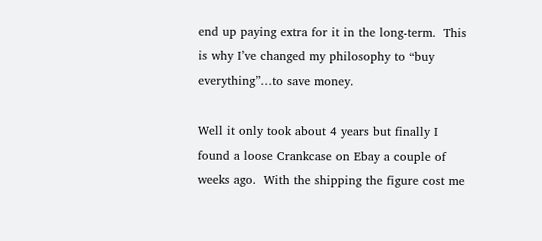end up paying extra for it in the long-term.  This is why I’ve changed my philosophy to “buy everything”…to save money.

Well it only took about 4 years but finally I found a loose Crankcase on Ebay a couple of weeks ago.  With the shipping the figure cost me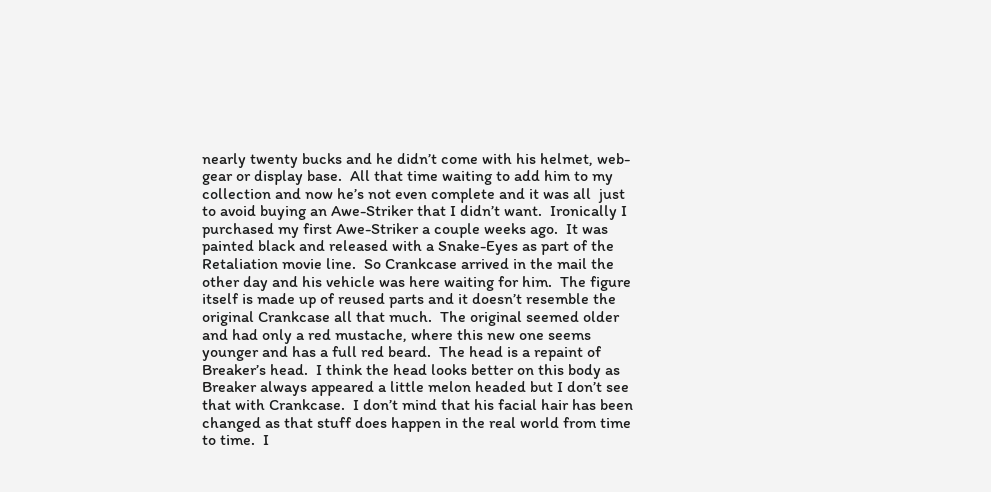nearly twenty bucks and he didn’t come with his helmet, web-gear or display base.  All that time waiting to add him to my collection and now he’s not even complete and it was all  just to avoid buying an Awe-Striker that I didn’t want.  Ironically I purchased my first Awe-Striker a couple weeks ago.  It was painted black and released with a Snake-Eyes as part of the Retaliation movie line.  So Crankcase arrived in the mail the other day and his vehicle was here waiting for him.  The figure itself is made up of reused parts and it doesn’t resemble the original Crankcase all that much.  The original seemed older and had only a red mustache, where this new one seems younger and has a full red beard.  The head is a repaint of Breaker’s head.  I think the head looks better on this body as Breaker always appeared a little melon headed but I don’t see that with Crankcase.  I don’t mind that his facial hair has been changed as that stuff does happen in the real world from time to time.  I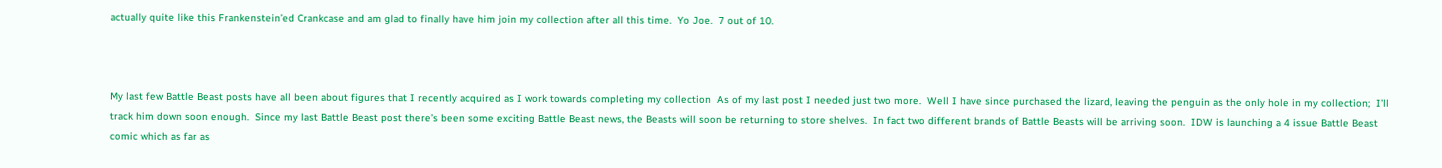actually quite like this Frankenstein’ed Crankcase and am glad to finally have him join my collection after all this time.  Yo Joe.  7 out of 10.



My last few Battle Beast posts have all been about figures that I recently acquired as I work towards completing my collection  As of my last post I needed just two more.  Well I have since purchased the lizard, leaving the penguin as the only hole in my collection;  I’ll track him down soon enough.  Since my last Battle Beast post there’s been some exciting Battle Beast news, the Beasts will soon be returning to store shelves.  In fact two different brands of Battle Beasts will be arriving soon.  IDW is launching a 4 issue Battle Beast comic which as far as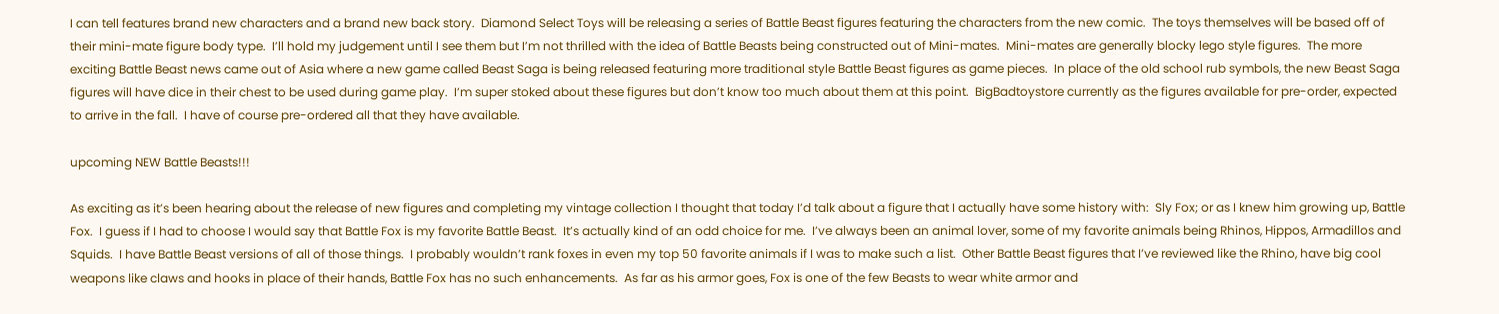I can tell features brand new characters and a brand new back story.  Diamond Select Toys will be releasing a series of Battle Beast figures featuring the characters from the new comic.  The toys themselves will be based off of their mini-mate figure body type.  I’ll hold my judgement until I see them but I’m not thrilled with the idea of Battle Beasts being constructed out of Mini-mates.  Mini-mates are generally blocky lego style figures.  The more exciting Battle Beast news came out of Asia where a new game called Beast Saga is being released featuring more traditional style Battle Beast figures as game pieces.  In place of the old school rub symbols, the new Beast Saga figures will have dice in their chest to be used during game play.  I’m super stoked about these figures but don’t know too much about them at this point.  BigBadtoystore currently as the figures available for pre-order, expected to arrive in the fall.  I have of course pre-ordered all that they have available.

upcoming NEW Battle Beasts!!!

As exciting as it’s been hearing about the release of new figures and completing my vintage collection I thought that today I’d talk about a figure that I actually have some history with:  Sly Fox; or as I knew him growing up, Battle Fox.  I guess if I had to choose I would say that Battle Fox is my favorite Battle Beast.  It’s actually kind of an odd choice for me.  I’ve always been an animal lover, some of my favorite animals being Rhinos, Hippos, Armadillos and Squids.  I have Battle Beast versions of all of those things.  I probably wouldn’t rank foxes in even my top 50 favorite animals if I was to make such a list.  Other Battle Beast figures that I’ve reviewed like the Rhino, have big cool weapons like claws and hooks in place of their hands, Battle Fox has no such enhancements.  As far as his armor goes, Fox is one of the few Beasts to wear white armor and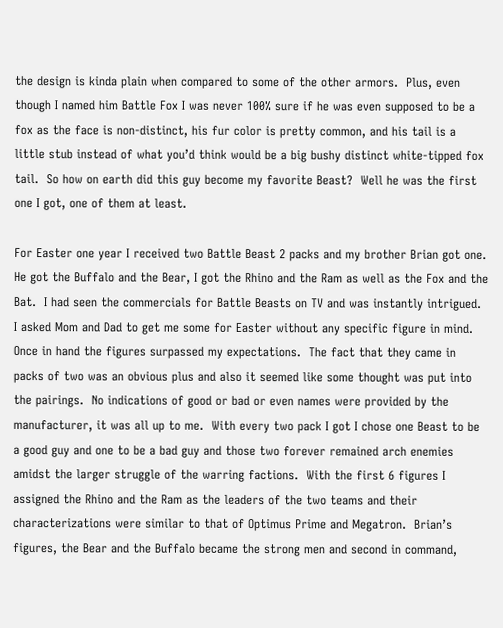the design is kinda plain when compared to some of the other armors.  Plus, even though I named him Battle Fox I was never 100% sure if he was even supposed to be a fox as the face is non-distinct, his fur color is pretty common, and his tail is a little stub instead of what you’d think would be a big bushy distinct white-tipped fox tail.  So how on earth did this guy become my favorite Beast?  Well he was the first one I got, one of them at least.

For Easter one year I received two Battle Beast 2 packs and my brother Brian got one.  He got the Buffalo and the Bear, I got the Rhino and the Ram as well as the Fox and the Bat.  I had seen the commercials for Battle Beasts on TV and was instantly intrigued.  I asked Mom and Dad to get me some for Easter without any specific figure in mind.  Once in hand the figures surpassed my expectations.  The fact that they came in packs of two was an obvious plus and also it seemed like some thought was put into the pairings.  No indications of good or bad or even names were provided by the manufacturer, it was all up to me.  With every two pack I got I chose one Beast to be a good guy and one to be a bad guy and those two forever remained arch enemies amidst the larger struggle of the warring factions.  With the first 6 figures I assigned the Rhino and the Ram as the leaders of the two teams and their characterizations were similar to that of Optimus Prime and Megatron.  Brian’s figures, the Bear and the Buffalo became the strong men and second in command,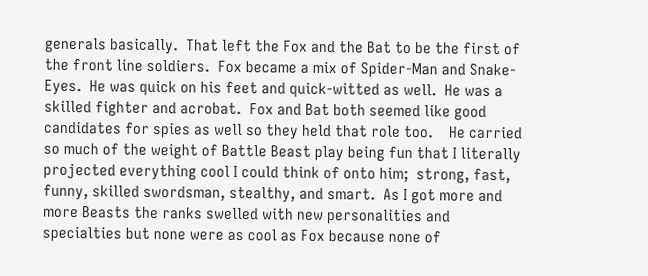generals basically.  That left the Fox and the Bat to be the first of the front line soldiers.  Fox became a mix of Spider-Man and Snake-Eyes.  He was quick on his feet and quick-witted as well.  He was a skilled fighter and acrobat.  Fox and Bat both seemed like good candidates for spies as well so they held that role too.    He carried so much of the weight of Battle Beast play being fun that I literally projected everything cool I could think of onto him;  strong, fast, funny, skilled swordsman, stealthy, and smart.  As I got more and more Beasts the ranks swelled with new personalities and specialties but none were as cool as Fox because none of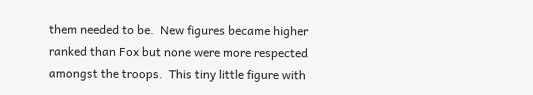them needed to be.  New figures became higher ranked than Fox but none were more respected amongst the troops.  This tiny little figure with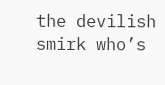the devilish smirk who’s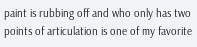paint is rubbing off and who only has two points of articulation is one of my favorite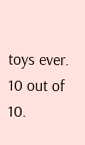toys ever.  10 out of 10.